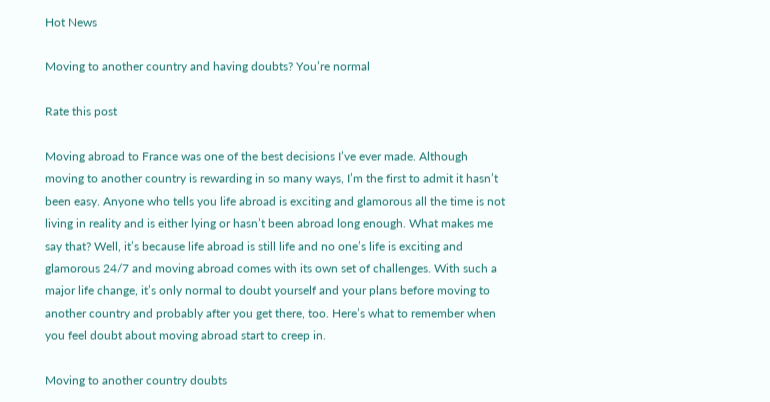Hot News

Moving to another country and having doubts? You’re normal

Rate this post

Moving abroad to France was one of the best decisions I’ve ever made. Although moving to another country is rewarding in so many ways, I’m the first to admit it hasn’t been easy. Anyone who tells you life abroad is exciting and glamorous all the time is not living in reality and is either lying or hasn’t been abroad long enough. What makes me say that? Well, it’s because life abroad is still life and no one’s life is exciting and glamorous 24/7 and moving abroad comes with its own set of challenges. With such a major life change, it’s only normal to doubt yourself and your plans before moving to another country and probably after you get there, too. Here’s what to remember when you feel doubt about moving abroad start to creep in.

Moving to another country doubts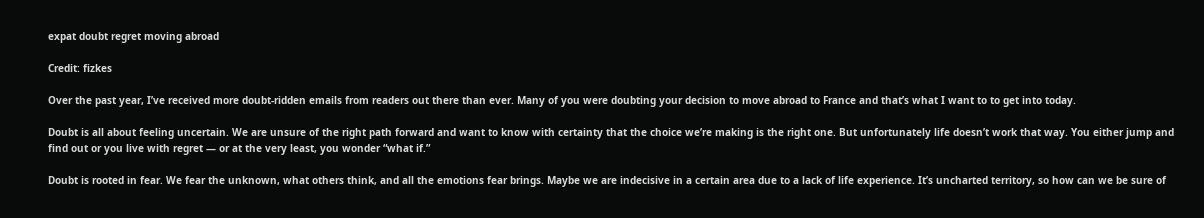expat doubt regret moving abroad

Credit: fizkes

Over the past year, I’ve received more doubt-ridden emails from readers out there than ever. Many of you were doubting your decision to move abroad to France and that’s what I want to to get into today.

Doubt is all about feeling uncertain. We are unsure of the right path forward and want to know with certainty that the choice we’re making is the right one. But unfortunately life doesn’t work that way. You either jump and find out or you live with regret — or at the very least, you wonder “what if.”

Doubt is rooted in fear. We fear the unknown, what others think, and all the emotions fear brings. Maybe we are indecisive in a certain area due to a lack of life experience. It’s uncharted territory, so how can we be sure of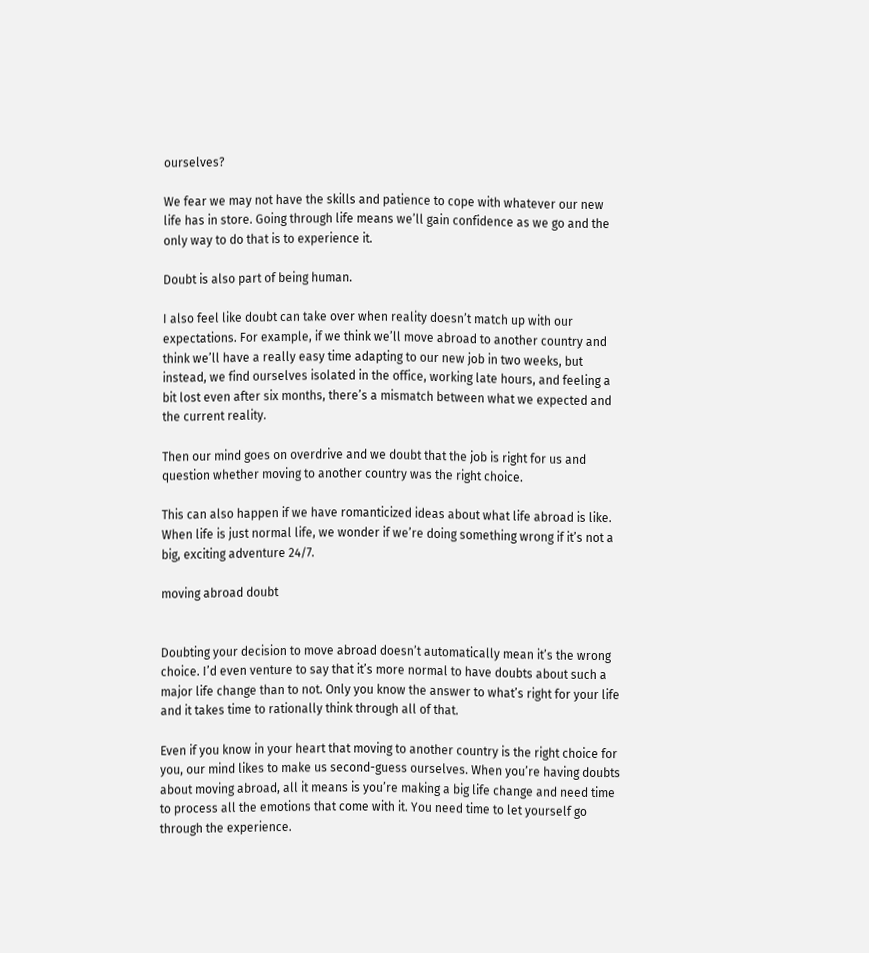ourselves?

We fear we may not have the skills and patience to cope with whatever our new life has in store. Going through life means we’ll gain confidence as we go and the only way to do that is to experience it.

Doubt is also part of being human.

I also feel like doubt can take over when reality doesn’t match up with our expectations. For example, if we think we’ll move abroad to another country and think we’ll have a really easy time adapting to our new job in two weeks, but instead, we find ourselves isolated in the office, working late hours, and feeling a bit lost even after six months, there’s a mismatch between what we expected and the current reality.

Then our mind goes on overdrive and we doubt that the job is right for us and question whether moving to another country was the right choice.

This can also happen if we have romanticized ideas about what life abroad is like. When life is just normal life, we wonder if we’re doing something wrong if it’s not a big, exciting adventure 24/7.

moving abroad doubt


Doubting your decision to move abroad doesn’t automatically mean it’s the wrong choice. I’d even venture to say that it’s more normal to have doubts about such a major life change than to not. Only you know the answer to what’s right for your life and it takes time to rationally think through all of that.

Even if you know in your heart that moving to another country is the right choice for you, our mind likes to make us second-guess ourselves. When you’re having doubts about moving abroad, all it means is you’re making a big life change and need time to process all the emotions that come with it. You need time to let yourself go through the experience.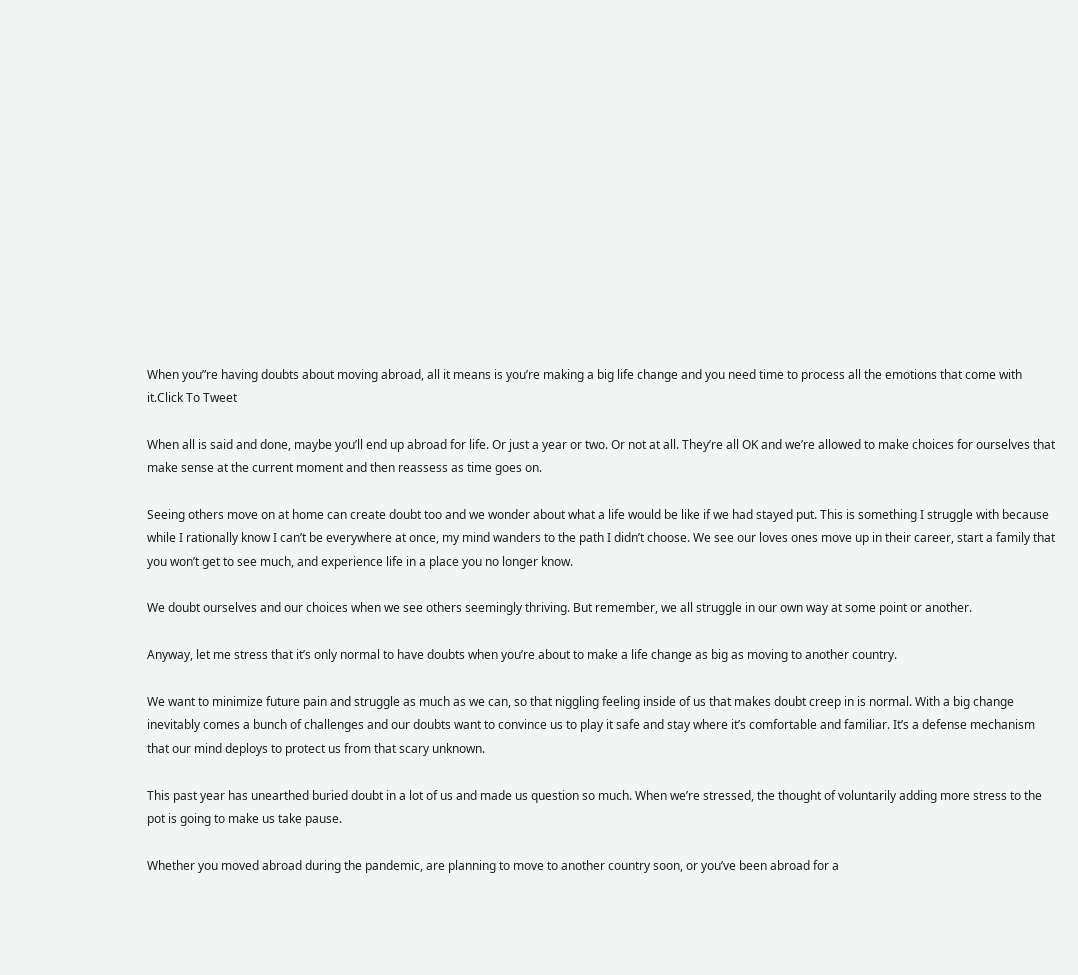When you”re having doubts about moving abroad, all it means is you’re making a big life change and you need time to process all the emotions that come with it.Click To Tweet

When all is said and done, maybe you’ll end up abroad for life. Or just a year or two. Or not at all. They’re all OK and we’re allowed to make choices for ourselves that make sense at the current moment and then reassess as time goes on.

Seeing others move on at home can create doubt too and we wonder about what a life would be like if we had stayed put. This is something I struggle with because while I rationally know I can’t be everywhere at once, my mind wanders to the path I didn’t choose. We see our loves ones move up in their career, start a family that you won’t get to see much, and experience life in a place you no longer know.

We doubt ourselves and our choices when we see others seemingly thriving. But remember, we all struggle in our own way at some point or another.

Anyway, let me stress that it’s only normal to have doubts when you’re about to make a life change as big as moving to another country.

We want to minimize future pain and struggle as much as we can, so that niggling feeling inside of us that makes doubt creep in is normal. With a big change inevitably comes a bunch of challenges and our doubts want to convince us to play it safe and stay where it’s comfortable and familiar. It’s a defense mechanism that our mind deploys to protect us from that scary unknown.

This past year has unearthed buried doubt in a lot of us and made us question so much. When we’re stressed, the thought of voluntarily adding more stress to the pot is going to make us take pause.

Whether you moved abroad during the pandemic, are planning to move to another country soon, or you’ve been abroad for a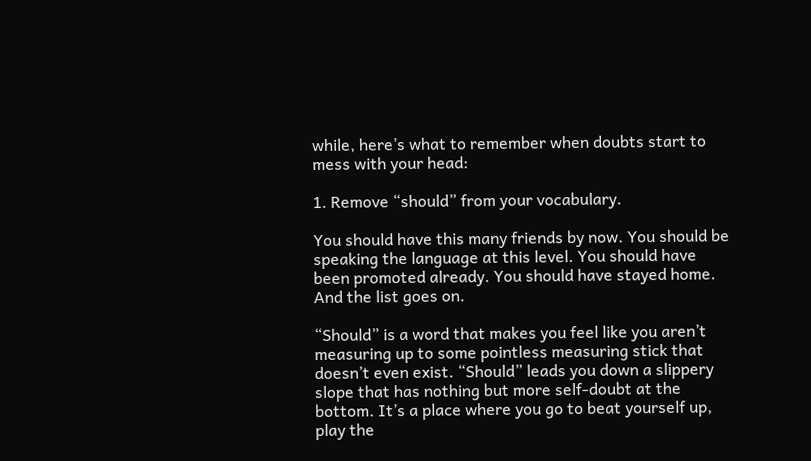while, here’s what to remember when doubts start to mess with your head:

1. Remove “should” from your vocabulary.

You should have this many friends by now. You should be speaking the language at this level. You should have been promoted already. You should have stayed home. And the list goes on.

“Should” is a word that makes you feel like you aren’t measuring up to some pointless measuring stick that doesn’t even exist. “Should” leads you down a slippery slope that has nothing but more self-doubt at the bottom. It’s a place where you go to beat yourself up, play the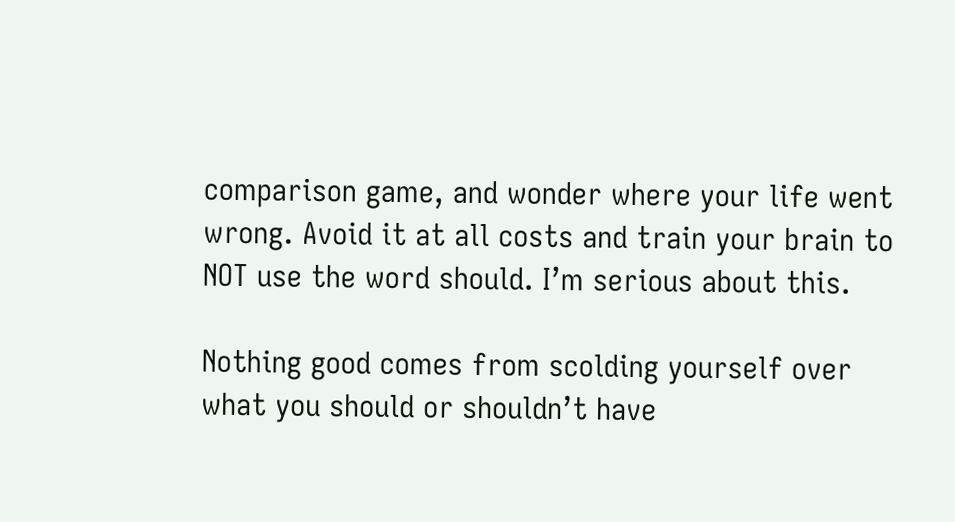comparison game, and wonder where your life went wrong. Avoid it at all costs and train your brain to NOT use the word should. I’m serious about this.

Nothing good comes from scolding yourself over what you should or shouldn’t have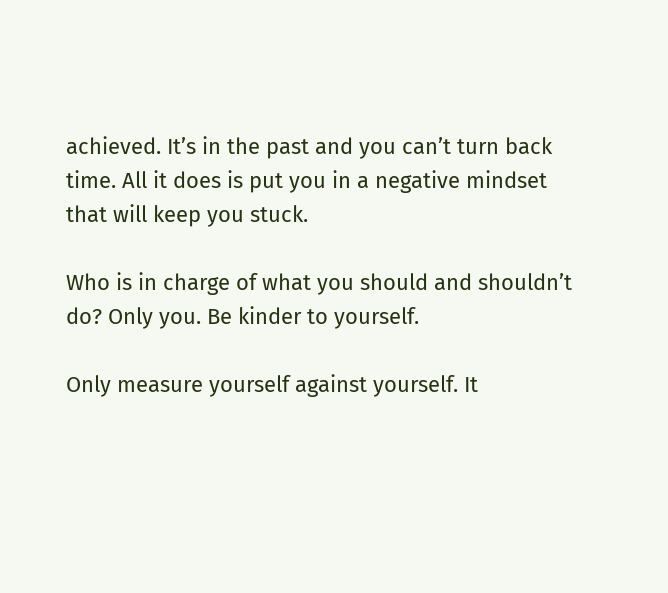achieved. It’s in the past and you can’t turn back time. All it does is put you in a negative mindset that will keep you stuck.

Who is in charge of what you should and shouldn’t do? Only you. Be kinder to yourself.

Only measure yourself against yourself. It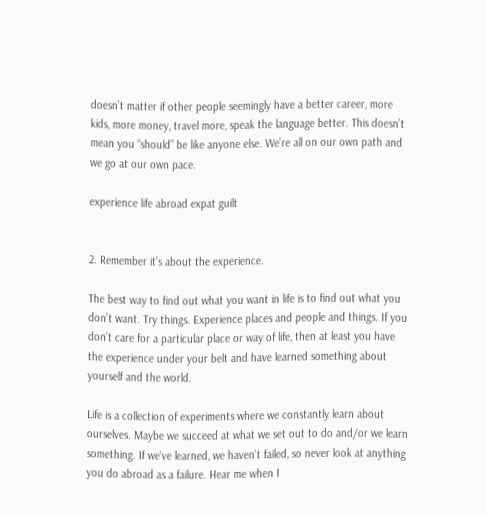doesn’t matter if other people seemingly have a better career, more kids, more money, travel more, speak the language better. This doesn’t mean you “should” be like anyone else. We’re all on our own path and we go at our own pace.

experience life abroad expat guilt


2. Remember it’s about the experience.

The best way to find out what you want in life is to find out what you don’t want. Try things. Experience places and people and things. If you don’t care for a particular place or way of life, then at least you have the experience under your belt and have learned something about yourself and the world.

Life is a collection of experiments where we constantly learn about ourselves. Maybe we succeed at what we set out to do and/or we learn something. If we’ve learned, we haven’t failed, so never look at anything you do abroad as a failure. Hear me when I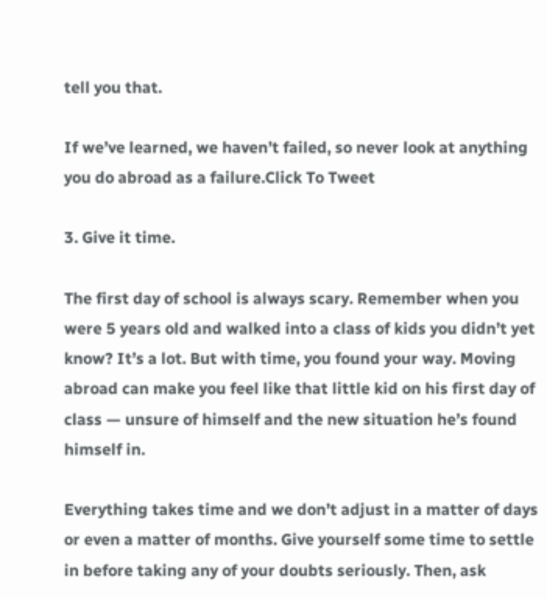tell you that.

If we’ve learned, we haven’t failed, so never look at anything you do abroad as a failure.Click To Tweet

3. Give it time.

The first day of school is always scary. Remember when you were 5 years old and walked into a class of kids you didn’t yet know? It’s a lot. But with time, you found your way. Moving abroad can make you feel like that little kid on his first day of class — unsure of himself and the new situation he’s found himself in.

Everything takes time and we don’t adjust in a matter of days or even a matter of months. Give yourself some time to settle in before taking any of your doubts seriously. Then, ask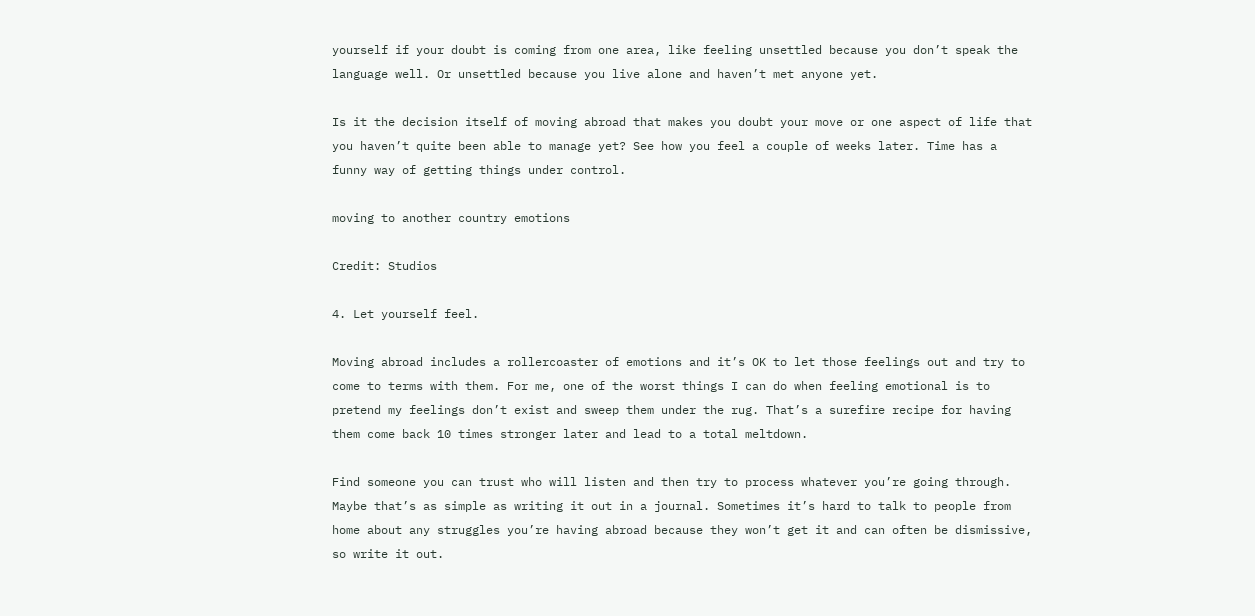yourself if your doubt is coming from one area, like feeling unsettled because you don’t speak the language well. Or unsettled because you live alone and haven’t met anyone yet.

Is it the decision itself of moving abroad that makes you doubt your move or one aspect of life that you haven’t quite been able to manage yet? See how you feel a couple of weeks later. Time has a funny way of getting things under control.

moving to another country emotions

Credit: Studios

4. Let yourself feel.

Moving abroad includes a rollercoaster of emotions and it’s OK to let those feelings out and try to come to terms with them. For me, one of the worst things I can do when feeling emotional is to pretend my feelings don’t exist and sweep them under the rug. That’s a surefire recipe for having them come back 10 times stronger later and lead to a total meltdown.

Find someone you can trust who will listen and then try to process whatever you’re going through. Maybe that’s as simple as writing it out in a journal. Sometimes it’s hard to talk to people from home about any struggles you’re having abroad because they won’t get it and can often be dismissive, so write it out.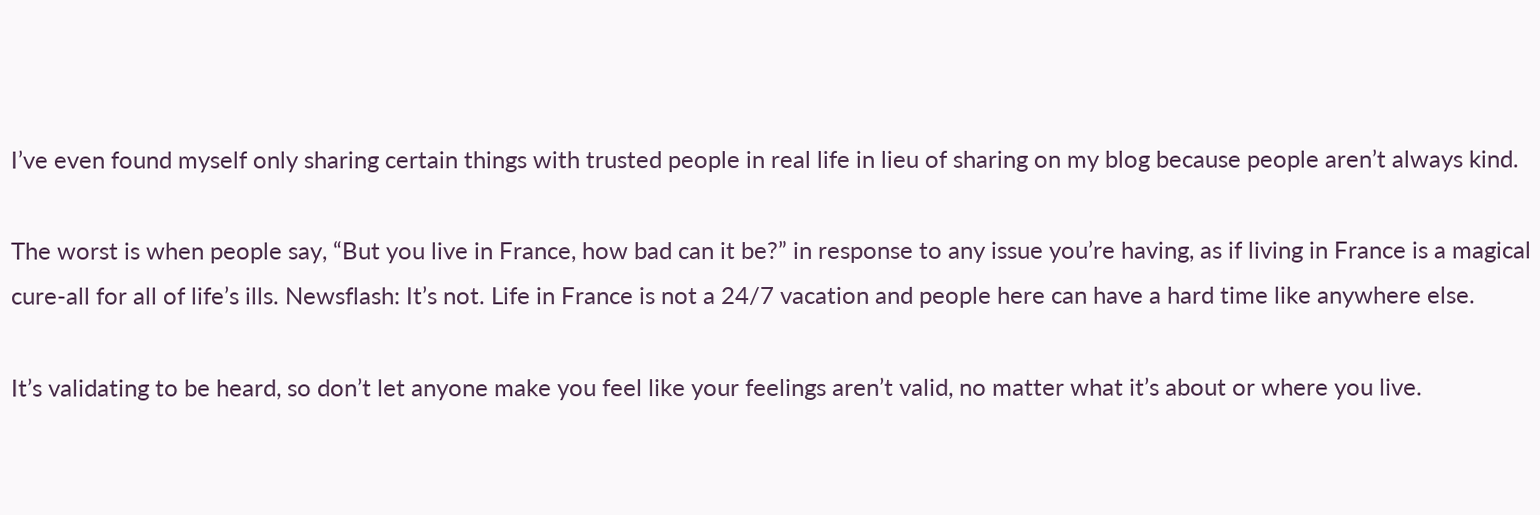I’ve even found myself only sharing certain things with trusted people in real life in lieu of sharing on my blog because people aren’t always kind.

The worst is when people say, “But you live in France, how bad can it be?” in response to any issue you’re having, as if living in France is a magical cure-all for all of life’s ills. Newsflash: It’s not. Life in France is not a 24/7 vacation and people here can have a hard time like anywhere else.

It’s validating to be heard, so don’t let anyone make you feel like your feelings aren’t valid, no matter what it’s about or where you live.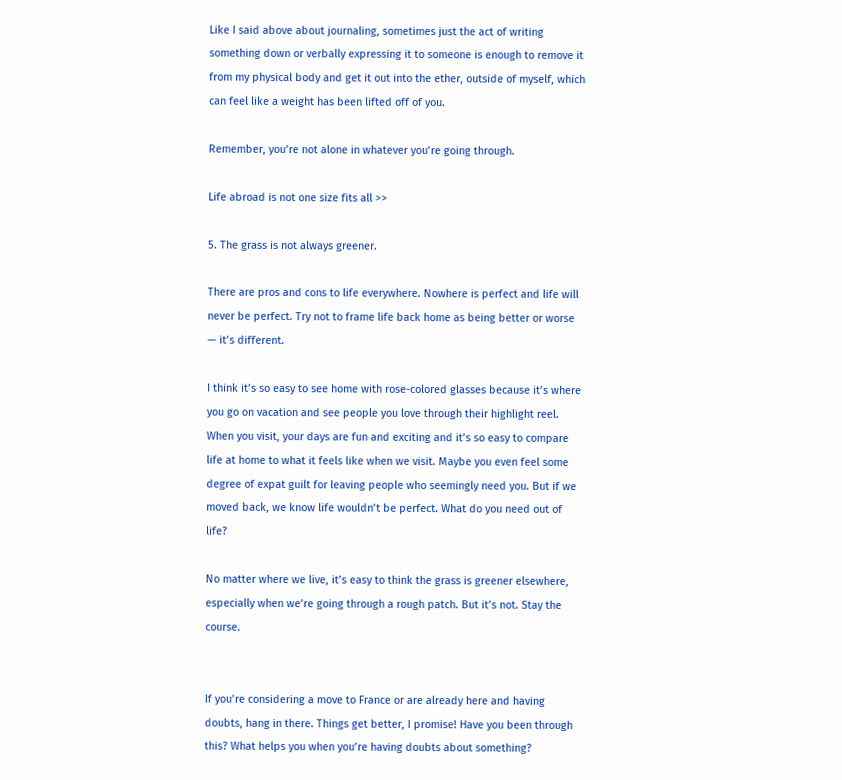Like I said above about journaling, sometimes just the act of writing something down or verbally expressing it to someone is enough to remove it from my physical body and get it out into the ether, outside of myself, which can feel like a weight has been lifted off of you.

Remember, you’re not alone in whatever you’re going through.

Life abroad is not one size fits all >>

5. The grass is not always greener.

There are pros and cons to life everywhere. Nowhere is perfect and life will never be perfect. Try not to frame life back home as being better or worse — it’s different.

I think it’s so easy to see home with rose-colored glasses because it’s where you go on vacation and see people you love through their highlight reel. When you visit, your days are fun and exciting and it’s so easy to compare life at home to what it feels like when we visit. Maybe you even feel some degree of expat guilt for leaving people who seemingly need you. But if we moved back, we know life wouldn’t be perfect. What do you need out of life?

No matter where we live, it’s easy to think the grass is greener elsewhere, especially when we’re going through a rough patch. But it’s not. Stay the course.


If you’re considering a move to France or are already here and having doubts, hang in there. Things get better, I promise! Have you been through this? What helps you when you’re having doubts about something?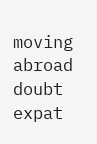moving abroad doubt expat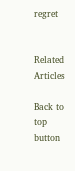regret


Related Articles

Back to top button